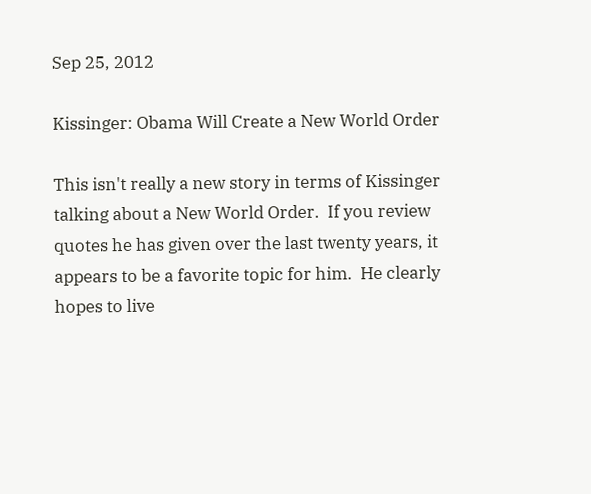Sep 25, 2012

Kissinger: Obama Will Create a New World Order

This isn't really a new story in terms of Kissinger talking about a New World Order.  If you review quotes he has given over the last twenty years, it appears to be a favorite topic for him.  He clearly hopes to live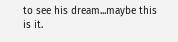to see his dream...maybe this is it.